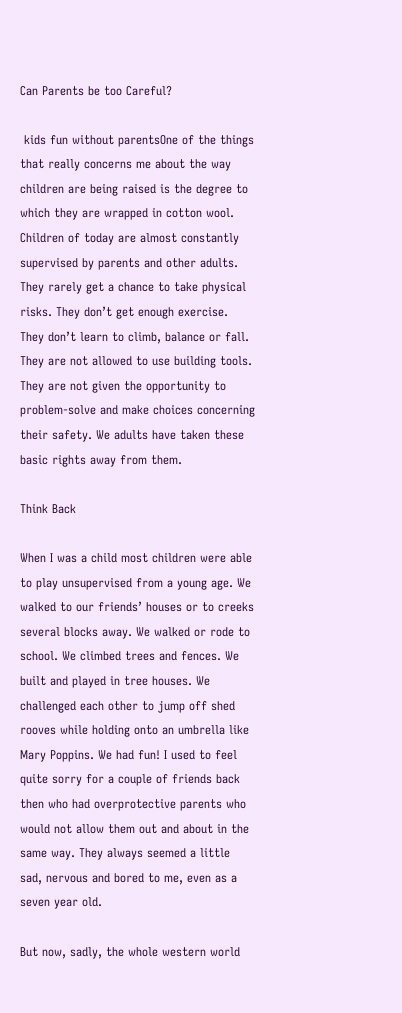Can Parents be too Careful?

 kids fun without parentsOne of the things that really concerns me about the way children are being raised is the degree to which they are wrapped in cotton wool. Children of today are almost constantly supervised by parents and other adults. They rarely get a chance to take physical risks. They don’t get enough exercise. They don’t learn to climb, balance or fall. They are not allowed to use building tools. They are not given the opportunity to problem-solve and make choices concerning their safety. We adults have taken these basic rights away from them.

Think Back

When I was a child most children were able to play unsupervised from a young age. We walked to our friends’ houses or to creeks several blocks away. We walked or rode to school. We climbed trees and fences. We built and played in tree houses. We challenged each other to jump off shed rooves while holding onto an umbrella like Mary Poppins. We had fun! I used to feel quite sorry for a couple of friends back then who had overprotective parents who would not allow them out and about in the same way. They always seemed a little sad, nervous and bored to me, even as a seven year old.

But now, sadly, the whole western world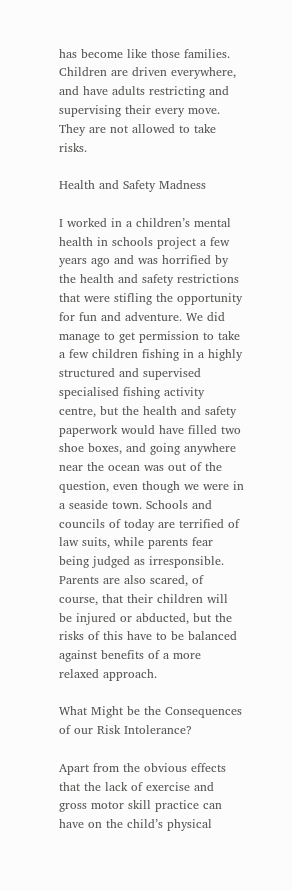has become like those families. Children are driven everywhere, and have adults restricting and supervising their every move. They are not allowed to take risks.

Health and Safety Madness

I worked in a children’s mental health in schools project a few years ago and was horrified by the health and safety restrictions that were stifling the opportunity for fun and adventure. We did manage to get permission to take a few children fishing in a highly structured and supervised specialised fishing activity centre, but the health and safety paperwork would have filled two shoe boxes, and going anywhere near the ocean was out of the question, even though we were in a seaside town. Schools and councils of today are terrified of law suits, while parents fear being judged as irresponsible. Parents are also scared, of course, that their children will be injured or abducted, but the risks of this have to be balanced against benefits of a more relaxed approach.

What Might be the Consequences of our Risk Intolerance?

Apart from the obvious effects that the lack of exercise and gross motor skill practice can have on the child’s physical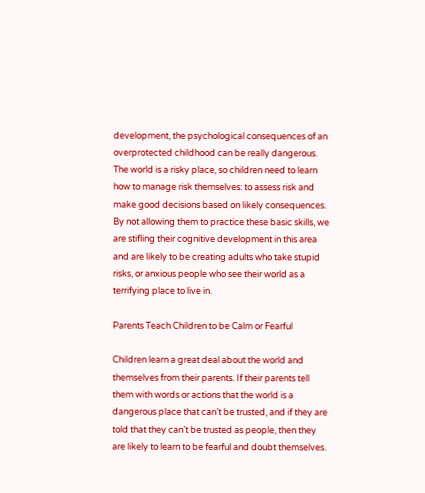development, the psychological consequences of an overprotected childhood can be really dangerous. The world is a risky place, so children need to learn how to manage risk themselves: to assess risk and make good decisions based on likely consequences. By not allowing them to practice these basic skills, we are stifling their cognitive development in this area and are likely to be creating adults who take stupid risks, or anxious people who see their world as a terrifying place to live in.

Parents Teach Children to be Calm or Fearful

Children learn a great deal about the world and themselves from their parents. If their parents tell them with words or actions that the world is a dangerous place that can’t be trusted, and if they are told that they can’t be trusted as people, then they are likely to learn to be fearful and doubt themselves.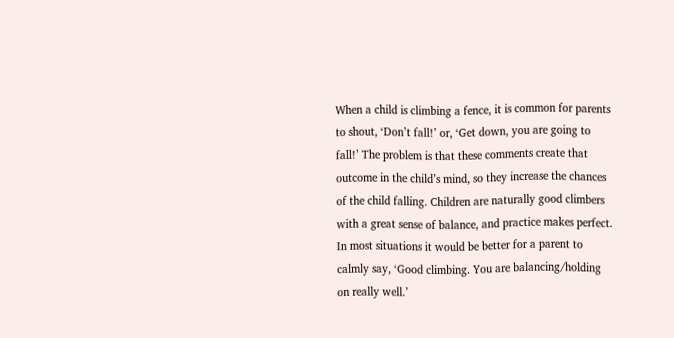When a child is climbing a fence, it is common for parents to shout, ‘Don’t fall!’ or, ‘Get down, you are going to fall!’ The problem is that these comments create that outcome in the child’s mind, so they increase the chances of the child falling. Children are naturally good climbers with a great sense of balance, and practice makes perfect. In most situations it would be better for a parent to calmly say, ‘Good climbing. You are balancing/holding on really well.’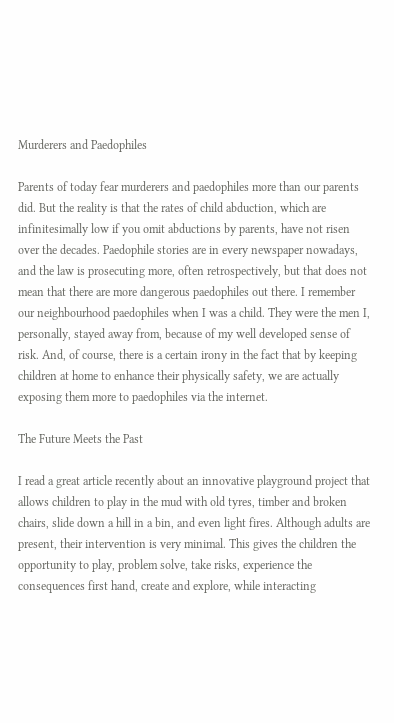Murderers and Paedophiles

Parents of today fear murderers and paedophiles more than our parents did. But the reality is that the rates of child abduction, which are infinitesimally low if you omit abductions by parents, have not risen over the decades. Paedophile stories are in every newspaper nowadays, and the law is prosecuting more, often retrospectively, but that does not mean that there are more dangerous paedophiles out there. I remember our neighbourhood paedophiles when I was a child. They were the men I, personally, stayed away from, because of my well developed sense of risk. And, of course, there is a certain irony in the fact that by keeping children at home to enhance their physically safety, we are actually exposing them more to paedophiles via the internet.

The Future Meets the Past

I read a great article recently about an innovative playground project that allows children to play in the mud with old tyres, timber and broken chairs, slide down a hill in a bin, and even light fires. Although adults are present, their intervention is very minimal. This gives the children the opportunity to play, problem solve, take risks, experience the consequences first hand, create and explore, while interacting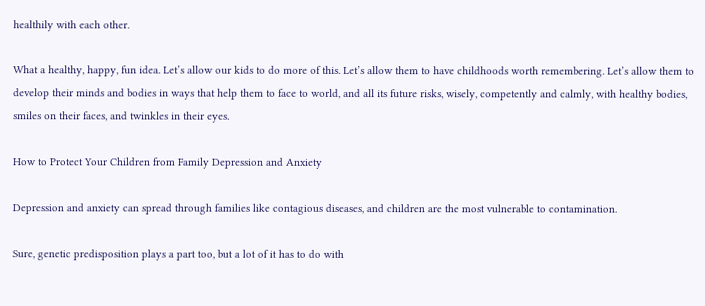healthily with each other.

What a healthy, happy, fun idea. Let’s allow our kids to do more of this. Let’s allow them to have childhoods worth remembering. Let’s allow them to develop their minds and bodies in ways that help them to face to world, and all its future risks, wisely, competently and calmly, with healthy bodies, smiles on their faces, and twinkles in their eyes.

How to Protect Your Children from Family Depression and Anxiety

Depression and anxiety can spread through families like contagious diseases, and children are the most vulnerable to contamination.

Sure, genetic predisposition plays a part too, but a lot of it has to do with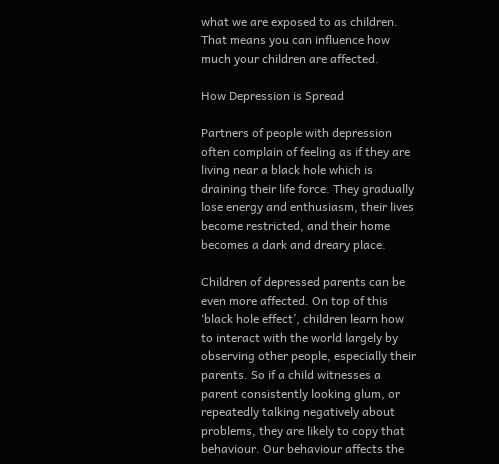what we are exposed to as children. That means you can influence how much your children are affected.

How Depression is Spread

Partners of people with depression often complain of feeling as if they are living near a black hole which is draining their life force. They gradually lose energy and enthusiasm, their lives become restricted, and their home becomes a dark and dreary place.

Children of depressed parents can be even more affected. On top of this ‘black hole effect’, children learn how to interact with the world largely by observing other people, especially their parents. So if a child witnesses a parent consistently looking glum, or repeatedly talking negatively about problems, they are likely to copy that behaviour. Our behaviour affects the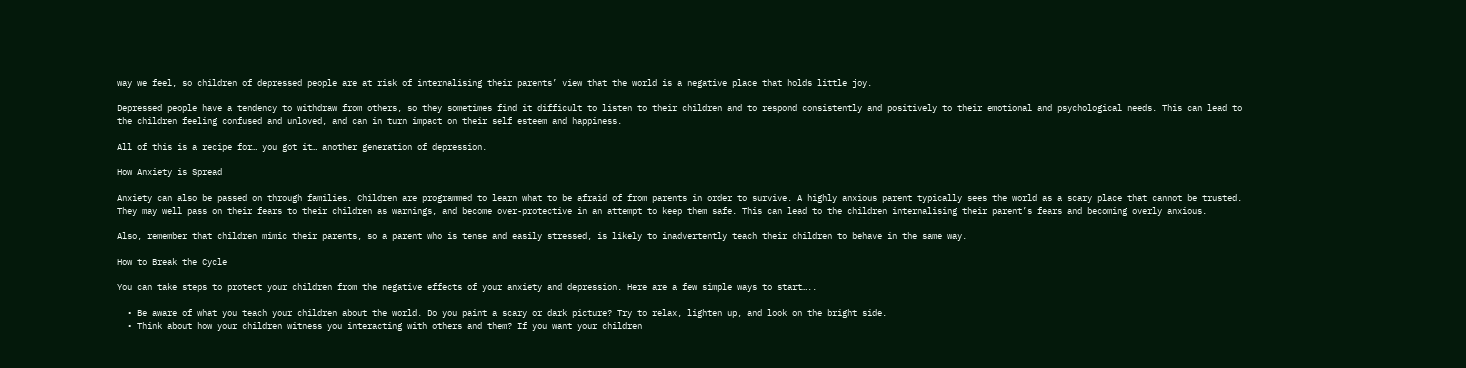way we feel, so children of depressed people are at risk of internalising their parents’ view that the world is a negative place that holds little joy.

Depressed people have a tendency to withdraw from others, so they sometimes find it difficult to listen to their children and to respond consistently and positively to their emotional and psychological needs. This can lead to the children feeling confused and unloved, and can in turn impact on their self esteem and happiness.

All of this is a recipe for… you got it… another generation of depression.

How Anxiety is Spread

Anxiety can also be passed on through families. Children are programmed to learn what to be afraid of from parents in order to survive. A highly anxious parent typically sees the world as a scary place that cannot be trusted. They may well pass on their fears to their children as warnings, and become over-protective in an attempt to keep them safe. This can lead to the children internalising their parent’s fears and becoming overly anxious.

Also, remember that children mimic their parents, so a parent who is tense and easily stressed, is likely to inadvertently teach their children to behave in the same way.

How to Break the Cycle

You can take steps to protect your children from the negative effects of your anxiety and depression. Here are a few simple ways to start…..

  • Be aware of what you teach your children about the world. Do you paint a scary or dark picture? Try to relax, lighten up, and look on the bright side.
  • Think about how your children witness you interacting with others and them? If you want your children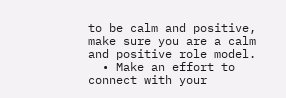to be calm and positive, make sure you are a calm and positive role model.
  • Make an effort to connect with your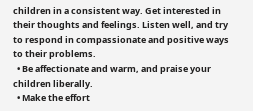children in a consistent way. Get interested in their thoughts and feelings. Listen well, and try to respond in compassionate and positive ways to their problems.
  • Be affectionate and warm, and praise your children liberally.
  • Make the effort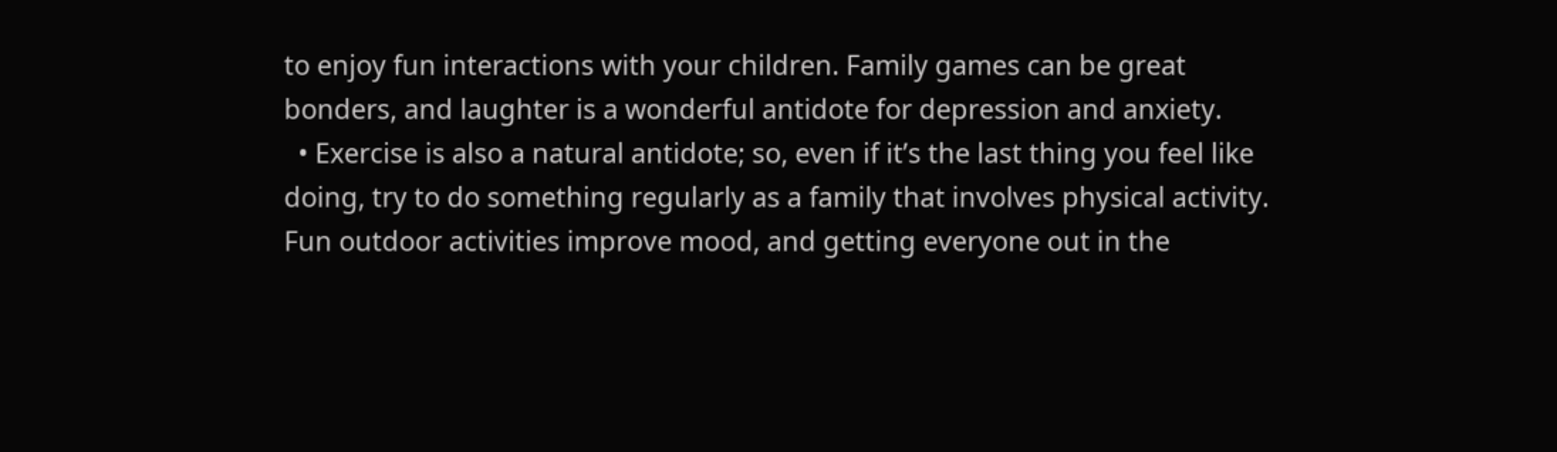to enjoy fun interactions with your children. Family games can be great bonders, and laughter is a wonderful antidote for depression and anxiety.
  • Exercise is also a natural antidote; so, even if it’s the last thing you feel like doing, try to do something regularly as a family that involves physical activity. Fun outdoor activities improve mood, and getting everyone out in the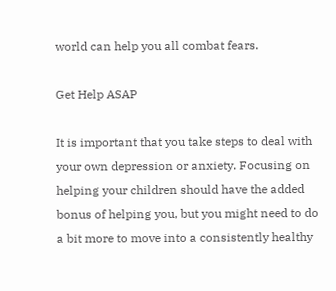world can help you all combat fears.

Get Help ASAP

It is important that you take steps to deal with your own depression or anxiety. Focusing on helping your children should have the added bonus of helping you, but you might need to do a bit more to move into a consistently healthy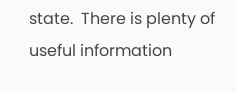state.  There is plenty of useful information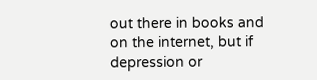out there in books and on the internet, but if depression or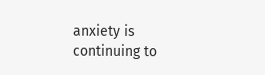anxiety is continuing to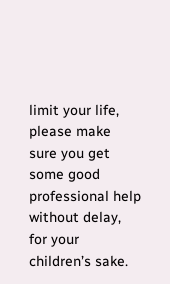limit your life, please make sure you get some good professional help without delay, for your children’s sake.